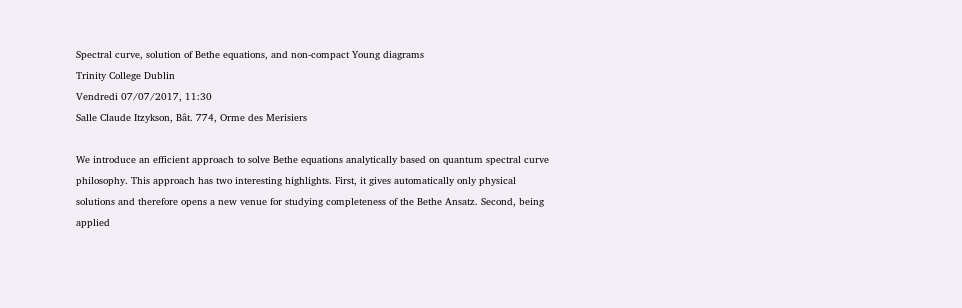Spectral curve, solution of Bethe equations, and non-compact Young diagrams
Trinity College Dublin
Vendredi 07/07/2017, 11:30
Salle Claude Itzykson, Bât. 774, Orme des Merisiers

We introduce an efficient approach to solve Bethe equations analytically based on quantum spectral curve philosophy. This approach has two interesting highlights. First, it gives automatically only physical solutions and therefore opens a new venue for studying completeness of the Bethe Ansatz. Second, being applied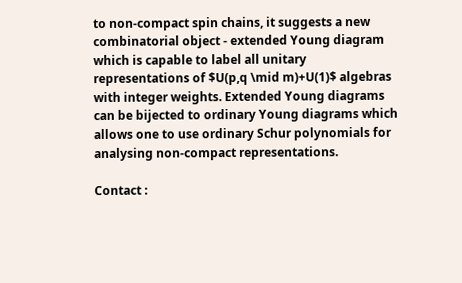to non-compact spin chains, it suggests a new combinatorial object - extended Young diagram which is capable to label all unitary representations of $U(p,q \mid m)+U(1)$ algebras with integer weights. Extended Young diagrams can be bijected to ordinary Young diagrams which allows one to use ordinary Schur polynomials for analysing non-compact representations.

Contact :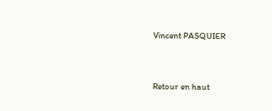Vincent PASQUIER


Retour en haut